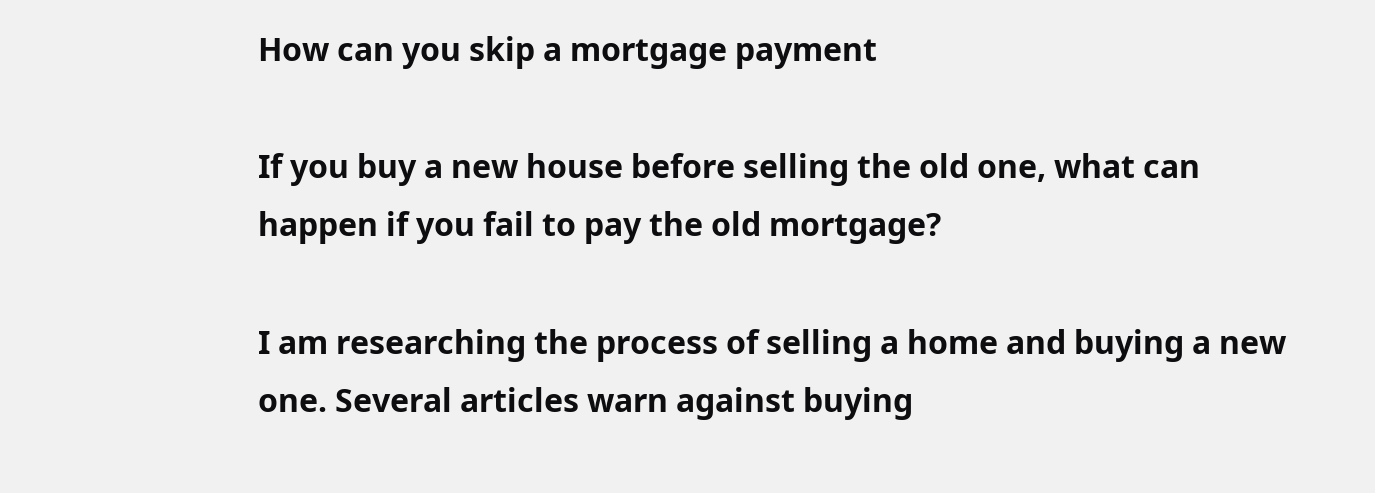How can you skip a mortgage payment

If you buy a new house before selling the old one, what can happen if you fail to pay the old mortgage?

I am researching the process of selling a home and buying a new one. Several articles warn against buying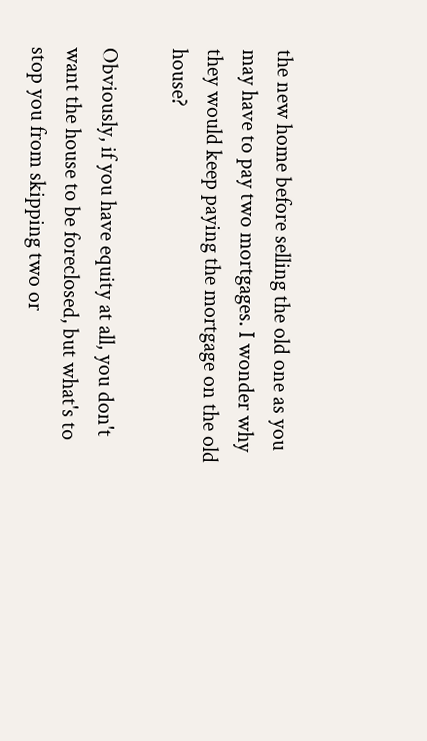the new home before selling the old one as you may have to pay two mortgages. I wonder why they would keep paying the mortgage on the old house?

Obviously, if you have equity at all, you don't want the house to be foreclosed, but what's to stop you from skipping two or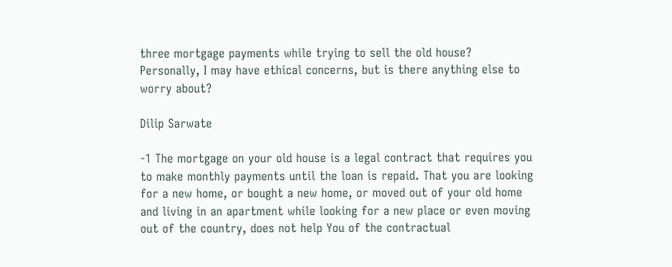three mortgage payments while trying to sell the old house? Personally, I may have ethical concerns, but is there anything else to worry about?

Dilip Sarwate

-1 The mortgage on your old house is a legal contract that requires you to make monthly payments until the loan is repaid. That you are looking for a new home, or bought a new home, or moved out of your old home and living in an apartment while looking for a new place or even moving out of the country, does not help You of the contractual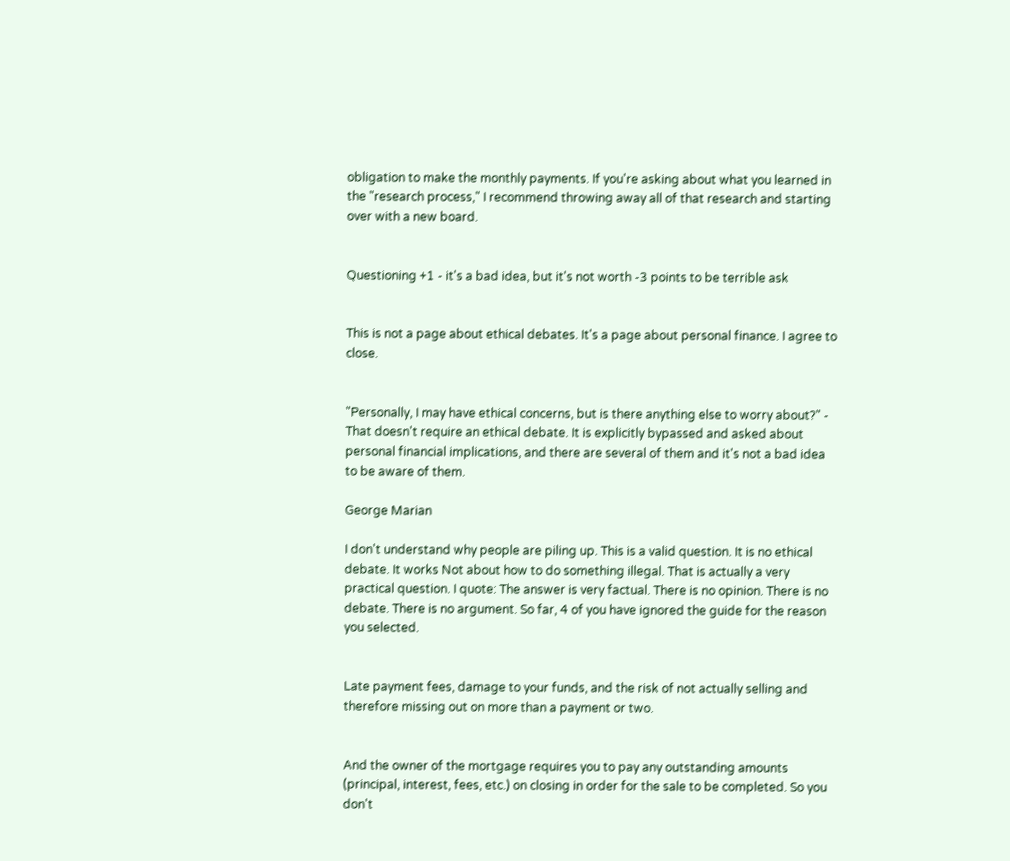obligation to make the monthly payments. If you're asking about what you learned in the "research process," I recommend throwing away all of that research and starting over with a new board.


Questioning +1 - it's a bad idea, but it's not worth -3 points to be terrible ask


This is not a page about ethical debates. It's a page about personal finance. I agree to close.


"Personally, I may have ethical concerns, but is there anything else to worry about?" - That doesn't require an ethical debate. It is explicitly bypassed and asked about personal financial implications, and there are several of them and it's not a bad idea to be aware of them.

George Marian

I don't understand why people are piling up. This is a valid question. It is no ethical debate. It works Not about how to do something illegal. That is actually a very practical question. I quote: The answer is very factual. There is no opinion. There is no debate. There is no argument. So far, 4 of you have ignored the guide for the reason you selected.


Late payment fees, damage to your funds, and the risk of not actually selling and therefore missing out on more than a payment or two.


And the owner of the mortgage requires you to pay any outstanding amounts (principal, interest, fees, etc.) on closing in order for the sale to be completed. So you don't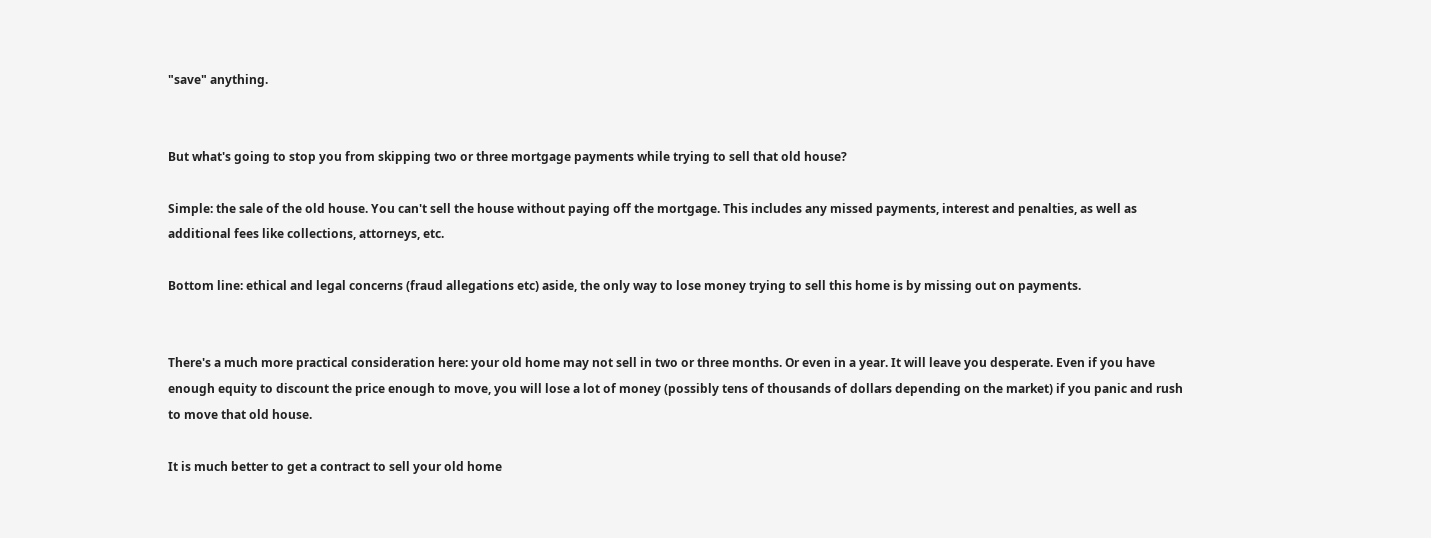"save" anything.


But what's going to stop you from skipping two or three mortgage payments while trying to sell that old house?

Simple: the sale of the old house. You can't sell the house without paying off the mortgage. This includes any missed payments, interest and penalties, as well as additional fees like collections, attorneys, etc.

Bottom line: ethical and legal concerns (fraud allegations etc) aside, the only way to lose money trying to sell this home is by missing out on payments.


There's a much more practical consideration here: your old home may not sell in two or three months. Or even in a year. It will leave you desperate. Even if you have enough equity to discount the price enough to move, you will lose a lot of money (possibly tens of thousands of dollars depending on the market) if you panic and rush to move that old house.

It is much better to get a contract to sell your old home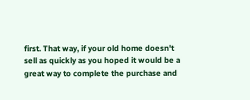first. That way, if your old home doesn't sell as quickly as you hoped it would be a great way to complete the purchase and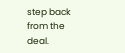step back from the deal.